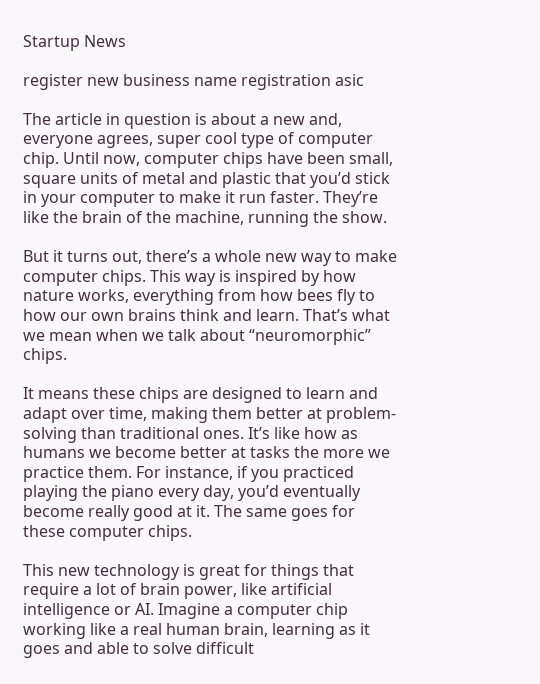Startup News

register new business name registration asic

The article in question is about a new and, everyone agrees, super cool type of computer chip. Until now, computer chips have been small, square units of metal and plastic that you’d stick in your computer to make it run faster. They’re like the brain of the machine, running the show.

But it turns out, there’s a whole new way to make computer chips. This way is inspired by how nature works, everything from how bees fly to how our own brains think and learn. That’s what we mean when we talk about “neuromorphic” chips.

It means these chips are designed to learn and adapt over time, making them better at problem-solving than traditional ones. It’s like how as humans we become better at tasks the more we practice them. For instance, if you practiced playing the piano every day, you’d eventually become really good at it. The same goes for these computer chips.

This new technology is great for things that require a lot of brain power, like artificial intelligence or AI. Imagine a computer chip working like a real human brain, learning as it goes and able to solve difficult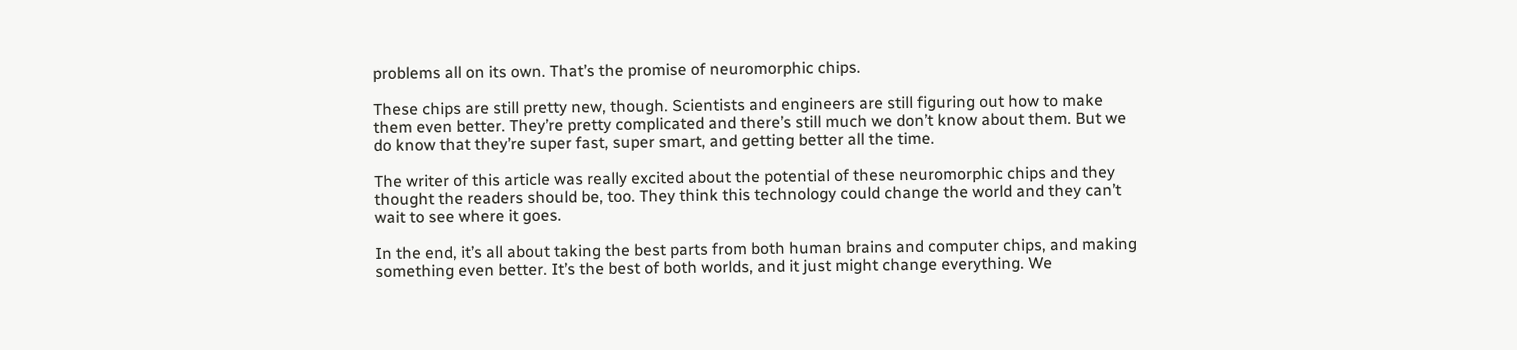problems all on its own. That’s the promise of neuromorphic chips.

These chips are still pretty new, though. Scientists and engineers are still figuring out how to make them even better. They’re pretty complicated and there’s still much we don’t know about them. But we do know that they’re super fast, super smart, and getting better all the time.

The writer of this article was really excited about the potential of these neuromorphic chips and they thought the readers should be, too. They think this technology could change the world and they can’t wait to see where it goes.

In the end, it’s all about taking the best parts from both human brains and computer chips, and making something even better. It’s the best of both worlds, and it just might change everything. We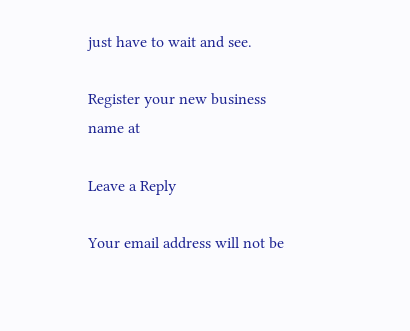just have to wait and see.

Register your new business name at

Leave a Reply

Your email address will not be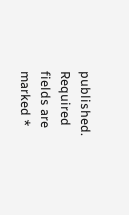published. Required fields are marked *